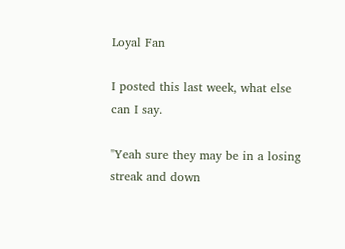Loyal Fan

I posted this last week, what else can I say.

"Yeah sure they may be in a losing streak and down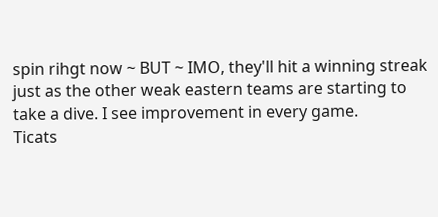spin rihgt now ~ BUT ~ IMO, they'll hit a winning streak just as the other weak eastern teams are starting to take a dive. I see improvement in every game.
Ticats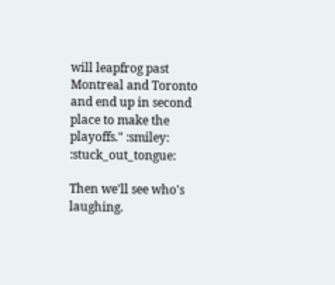will leapfrog past Montreal and Toronto and end up in second place to make the playoffs." :smiley: :stuck_out_tongue:

Then we'll see who's laughing.